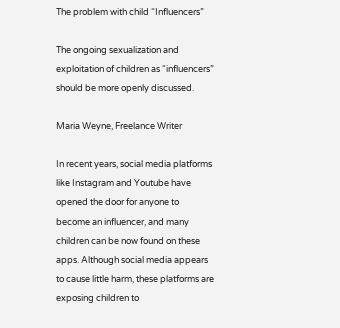The problem with child “Influencers”

The ongoing sexualization and exploitation of children as “influencers” should be more openly discussed.

Maria Weyne, Freelance Writer

In recent years, social media platforms like Instagram and Youtube have opened the door for anyone to become an influencer, and many children can be now found on these apps. Although social media appears to cause little harm, these platforms are exposing children to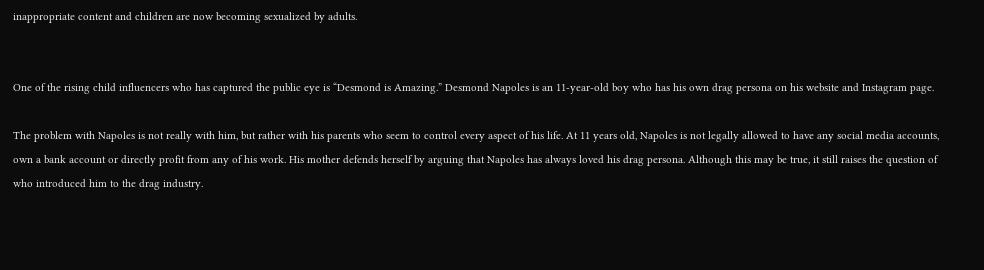inappropriate content and children are now becoming sexualized by adults.


One of the rising child influencers who has captured the public eye is “Desmond is Amazing.” Desmond Napoles is an 11-year-old boy who has his own drag persona on his website and Instagram page.

The problem with Napoles is not really with him, but rather with his parents who seem to control every aspect of his life. At 11 years old, Napoles is not legally allowed to have any social media accounts, own a bank account or directly profit from any of his work. His mother defends herself by arguing that Napoles has always loved his drag persona. Although this may be true, it still raises the question of who introduced him to the drag industry.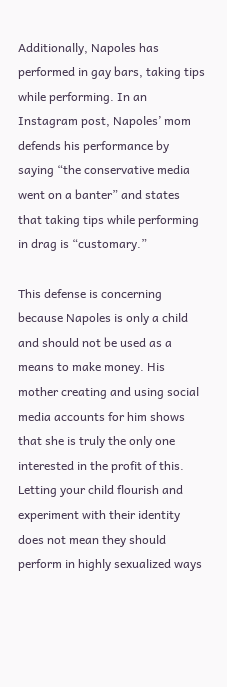Additionally, Napoles has performed in gay bars, taking tips while performing. In an Instagram post, Napoles’ mom defends his performance by saying “the conservative media went on a banter” and states that taking tips while performing in drag is “customary.”

This defense is concerning because Napoles is only a child and should not be used as a means to make money. His mother creating and using social media accounts for him shows that she is truly the only one interested in the profit of this. Letting your child flourish and experiment with their identity does not mean they should perform in highly sexualized ways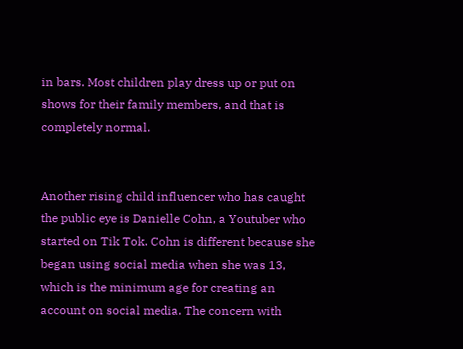in bars. Most children play dress up or put on shows for their family members, and that is completely normal.


Another rising child influencer who has caught the public eye is Danielle Cohn, a Youtuber who started on Tik Tok. Cohn is different because she began using social media when she was 13, which is the minimum age for creating an account on social media. The concern with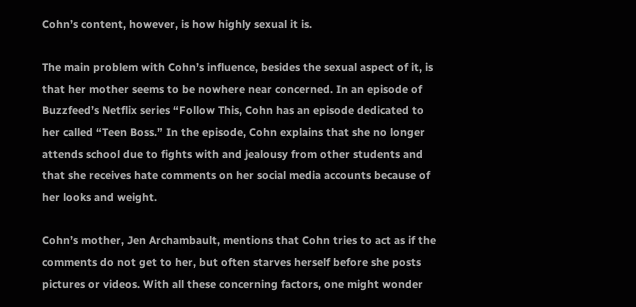Cohn’s content, however, is how highly sexual it is.

The main problem with Cohn’s influence, besides the sexual aspect of it, is that her mother seems to be nowhere near concerned. In an episode of Buzzfeed’s Netflix series “Follow This, Cohn has an episode dedicated to her called “Teen Boss.” In the episode, Cohn explains that she no longer attends school due to fights with and jealousy from other students and that she receives hate comments on her social media accounts because of her looks and weight.

Cohn’s mother, Jen Archambault, mentions that Cohn tries to act as if the comments do not get to her, but often starves herself before she posts pictures or videos. With all these concerning factors, one might wonder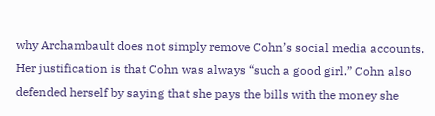why Archambault does not simply remove Cohn’s social media accounts. Her justification is that Cohn was always “such a good girl.” Cohn also defended herself by saying that she pays the bills with the money she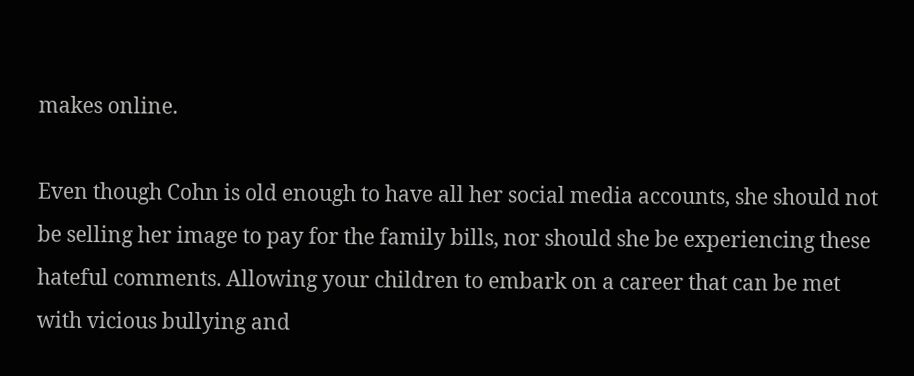makes online.

Even though Cohn is old enough to have all her social media accounts, she should not be selling her image to pay for the family bills, nor should she be experiencing these hateful comments. Allowing your children to embark on a career that can be met with vicious bullying and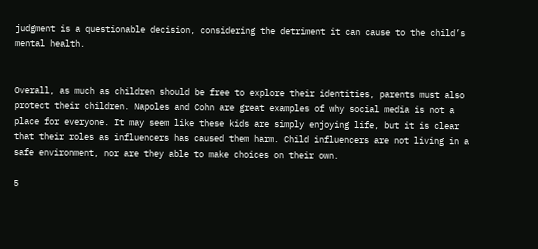judgment is a questionable decision, considering the detriment it can cause to the child’s mental health.


Overall, as much as children should be free to explore their identities, parents must also protect their children. Napoles and Cohn are great examples of why social media is not a place for everyone. It may seem like these kids are simply enjoying life, but it is clear that their roles as influencers has caused them harm. Child influencers are not living in a safe environment, nor are they able to make choices on their own.

5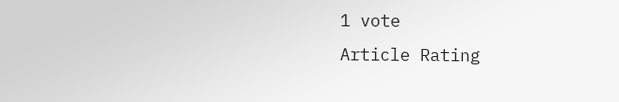1 vote
Article Rating